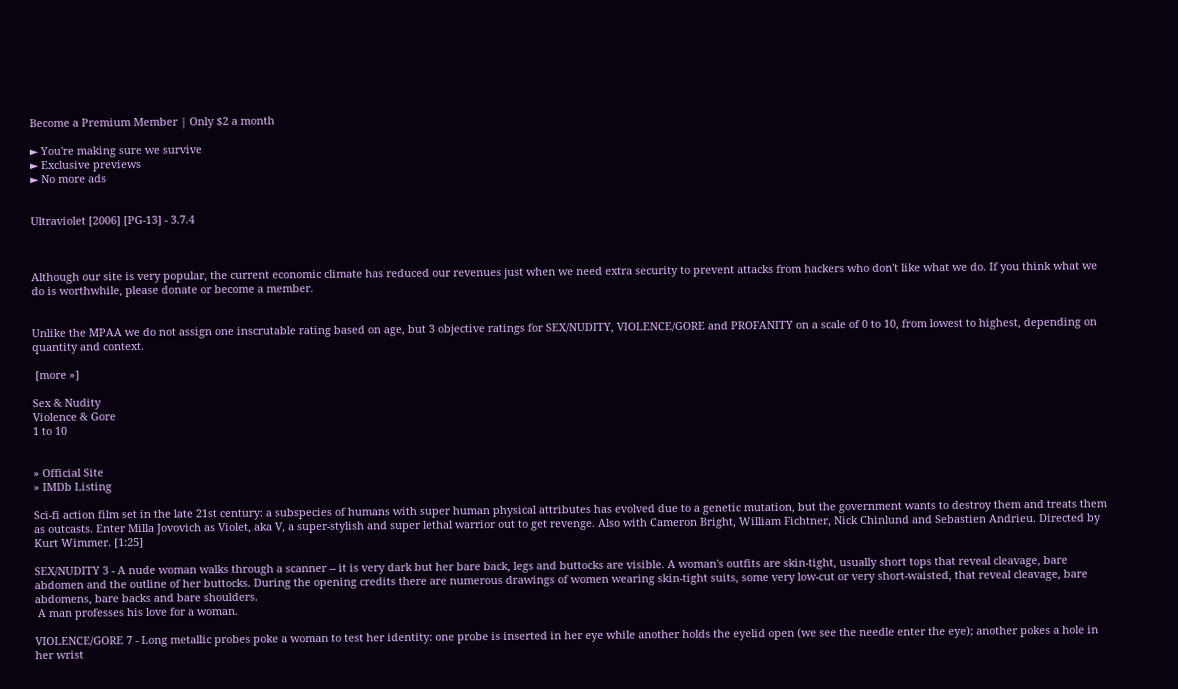Become a Premium Member | Only $2 a month

► You're making sure we survive
► Exclusive previews
► No more ads


Ultraviolet [2006] [PG-13] - 3.7.4



Although our site is very popular, the current economic climate has reduced our revenues just when we need extra security to prevent attacks from hackers who don't like what we do. If you think what we do is worthwhile, please donate or become a member.


Unlike the MPAA we do not assign one inscrutable rating based on age, but 3 objective ratings for SEX/NUDITY, VIOLENCE/GORE and PROFANITY on a scale of 0 to 10, from lowest to highest, depending on quantity and context.

 [more »]

Sex & Nudity
Violence & Gore
1 to 10


» Official Site
» IMDb Listing

Sci-fi action film set in the late 21st century: a subspecies of humans with super human physical attributes has evolved due to a genetic mutation, but the government wants to destroy them and treats them as outcasts. Enter Milla Jovovich as Violet, aka V, a super-stylish and super lethal warrior out to get revenge. Also with Cameron Bright, William Fichtner, Nick Chinlund and Sebastien Andrieu. Directed by Kurt Wimmer. [1:25]

SEX/NUDITY 3 - A nude woman walks through a scanner -- it is very dark but her bare back, legs and buttocks are visible. A woman's outfits are skin-tight, usually short tops that reveal cleavage, bare abdomen and the outline of her buttocks. During the opening credits there are numerous drawings of women wearing skin-tight suits, some very low-cut or very short-waisted, that reveal cleavage, bare abdomens, bare backs and bare shoulders.
 A man professes his love for a woman.

VIOLENCE/GORE 7 - Long metallic probes poke a woman to test her identity: one probe is inserted in her eye while another holds the eyelid open (we see the needle enter the eye); another pokes a hole in her wrist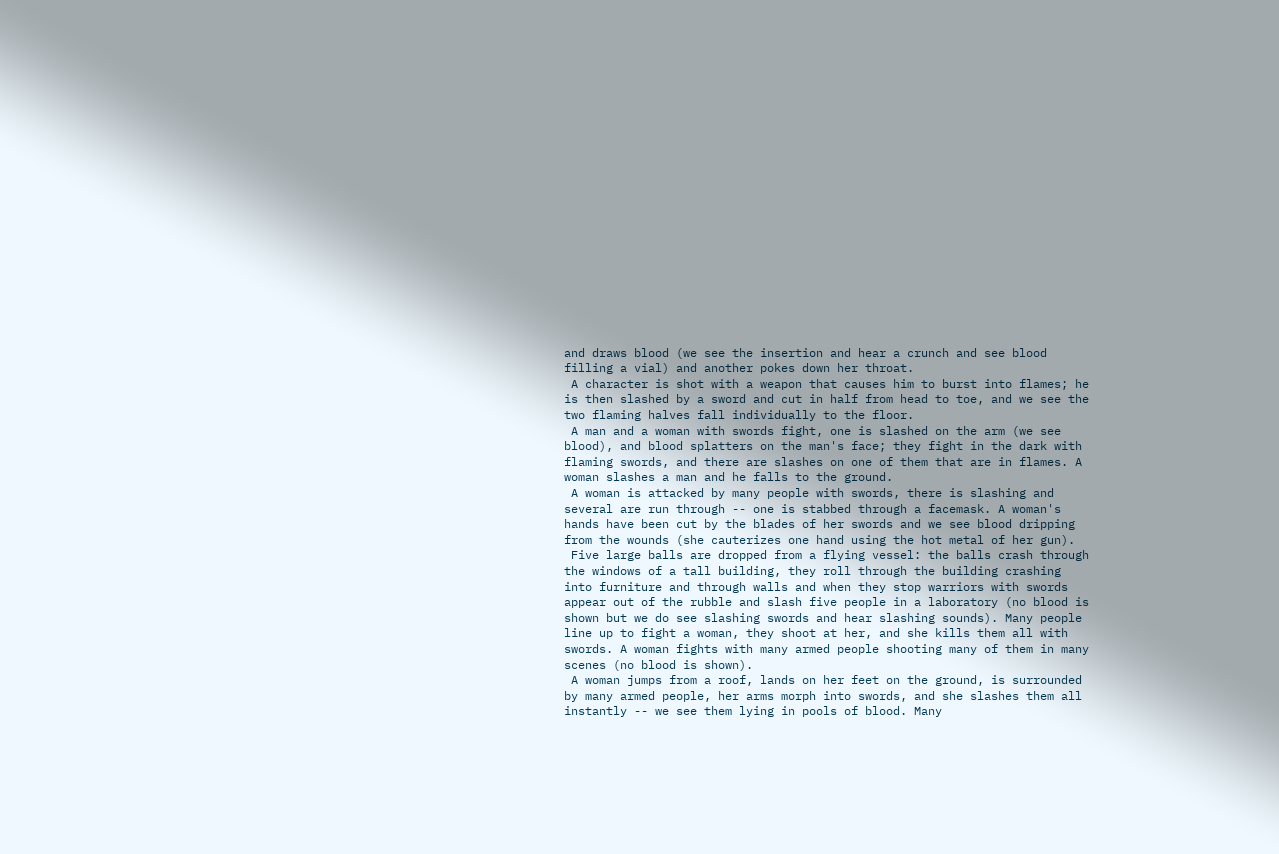and draws blood (we see the insertion and hear a crunch and see blood filling a vial) and another pokes down her throat.
 A character is shot with a weapon that causes him to burst into flames; he is then slashed by a sword and cut in half from head to toe, and we see the two flaming halves fall individually to the floor.
 A man and a woman with swords fight, one is slashed on the arm (we see blood), and blood splatters on the man's face; they fight in the dark with flaming swords, and there are slashes on one of them that are in flames. A woman slashes a man and he falls to the ground.
 A woman is attacked by many people with swords, there is slashing and several are run through -- one is stabbed through a facemask. A woman's hands have been cut by the blades of her swords and we see blood dripping from the wounds (she cauterizes one hand using the hot metal of her gun).
 Five large balls are dropped from a flying vessel: the balls crash through the windows of a tall building, they roll through the building crashing into furniture and through walls and when they stop warriors with swords appear out of the rubble and slash five people in a laboratory (no blood is shown but we do see slashing swords and hear slashing sounds). Many people line up to fight a woman, they shoot at her, and she kills them all with swords. A woman fights with many armed people shooting many of them in many scenes (no blood is shown).
 A woman jumps from a roof, lands on her feet on the ground, is surrounded by many armed people, her arms morph into swords, and she slashes them all instantly -- we see them lying in pools of blood. Many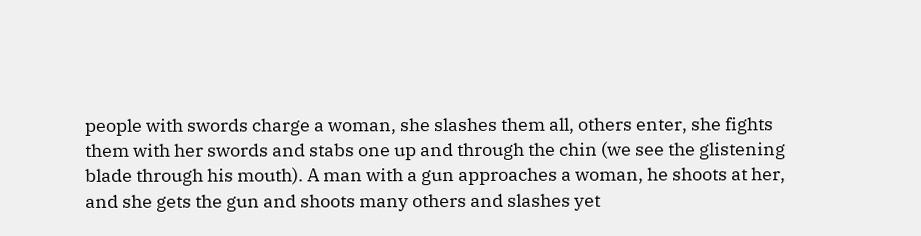people with swords charge a woman, she slashes them all, others enter, she fights them with her swords and stabs one up and through the chin (we see the glistening blade through his mouth). A man with a gun approaches a woman, he shoots at her, and she gets the gun and shoots many others and slashes yet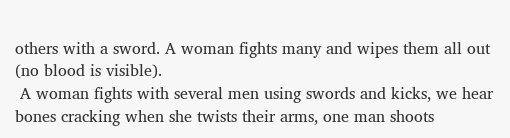others with a sword. A woman fights many and wipes them all out (no blood is visible).
 A woman fights with several men using swords and kicks, we hear bones cracking when she twists their arms, one man shoots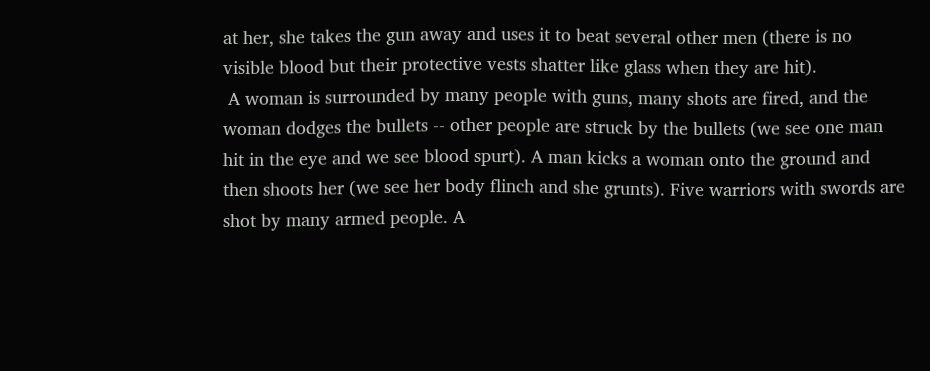at her, she takes the gun away and uses it to beat several other men (there is no visible blood but their protective vests shatter like glass when they are hit).
 A woman is surrounded by many people with guns, many shots are fired, and the woman dodges the bullets -- other people are struck by the bullets (we see one man hit in the eye and we see blood spurt). A man kicks a woman onto the ground and then shoots her (we see her body flinch and she grunts). Five warriors with swords are shot by many armed people. A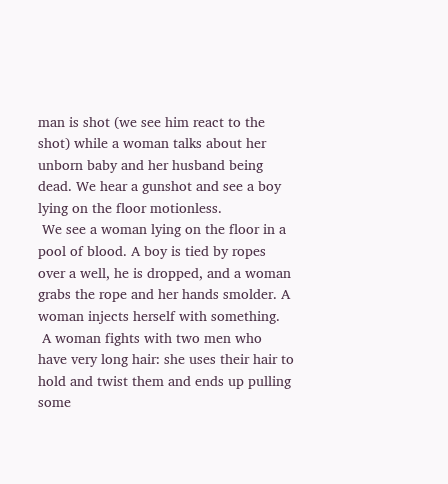man is shot (we see him react to the shot) while a woman talks about her unborn baby and her husband being dead. We hear a gunshot and see a boy lying on the floor motionless.
 We see a woman lying on the floor in a pool of blood. A boy is tied by ropes over a well, he is dropped, and a woman grabs the rope and her hands smolder. A woman injects herself with something.
 A woman fights with two men who have very long hair: she uses their hair to hold and twist them and ends up pulling some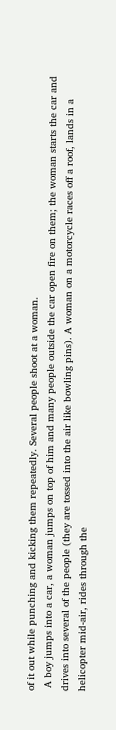of it out while punching and kicking them repeatedly. Several people shoot at a woman.
 A boy jumps into a car, a woman jumps on top of him and many people outside the car open fire on them; the woman starts the car and drives into several of the people (they are tossed into the air like bowling pins). A woman on a motorcycle races off a roof, lands in a helicopter mid-air, rides through the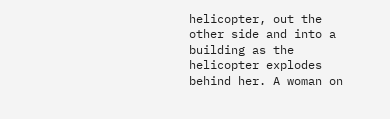helicopter, out the other side and into a building as the helicopter explodes behind her. A woman on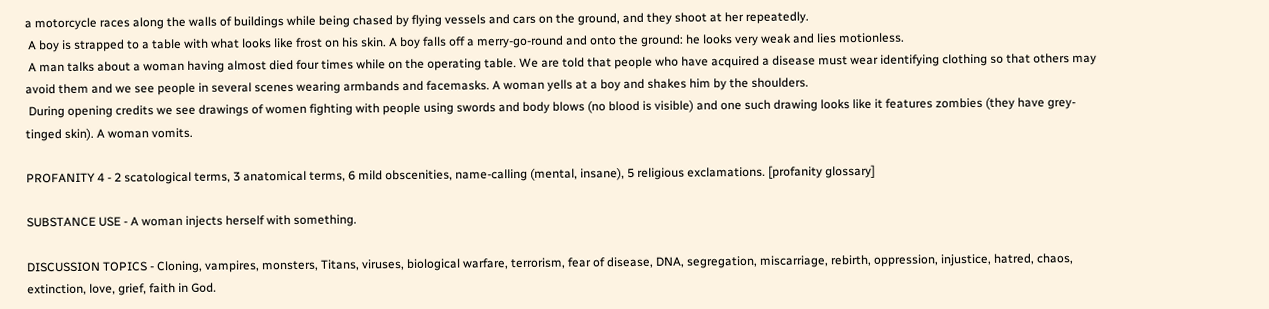a motorcycle races along the walls of buildings while being chased by flying vessels and cars on the ground, and they shoot at her repeatedly.
 A boy is strapped to a table with what looks like frost on his skin. A boy falls off a merry-go-round and onto the ground: he looks very weak and lies motionless.
 A man talks about a woman having almost died four times while on the operating table. We are told that people who have acquired a disease must wear identifying clothing so that others may avoid them and we see people in several scenes wearing armbands and facemasks. A woman yells at a boy and shakes him by the shoulders.
 During opening credits we see drawings of women fighting with people using swords and body blows (no blood is visible) and one such drawing looks like it features zombies (they have grey-tinged skin). A woman vomits.

PROFANITY 4 - 2 scatological terms, 3 anatomical terms, 6 mild obscenities, name-calling (mental, insane), 5 religious exclamations. [profanity glossary]

SUBSTANCE USE - A woman injects herself with something.

DISCUSSION TOPICS - Cloning, vampires, monsters, Titans, viruses, biological warfare, terrorism, fear of disease, DNA, segregation, miscarriage, rebirth, oppression, injustice, hatred, chaos, extinction, love, grief, faith in God.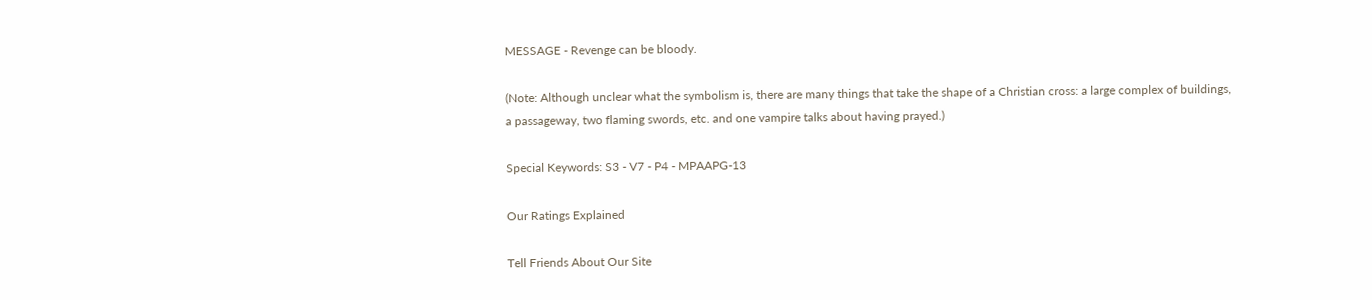MESSAGE - Revenge can be bloody.

(Note: Although unclear what the symbolism is, there are many things that take the shape of a Christian cross: a large complex of buildings, a passageway, two flaming swords, etc. and one vampire talks about having prayed.)

Special Keywords: S3 - V7 - P4 - MPAAPG-13

Our Ratings Explained

Tell Friends About Our Site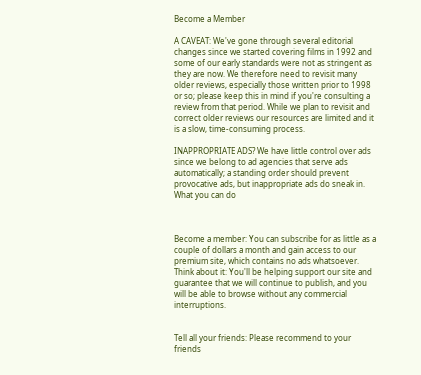Become a Member

A CAVEAT: We've gone through several editorial changes since we started covering films in 1992 and some of our early standards were not as stringent as they are now. We therefore need to revisit many older reviews, especially those written prior to 1998 or so; please keep this in mind if you're consulting a review from that period. While we plan to revisit and correct older reviews our resources are limited and it is a slow, time-consuming process.

INAPPROPRIATE ADS? We have little control over ads since we belong to ad agencies that serve ads automatically; a standing order should prevent provocative ads, but inappropriate ads do sneak in.
What you can do



Become a member: You can subscribe for as little as a couple of dollars a month and gain access to our premium site, which contains no ads whatsoever. Think about it: You'll be helping support our site and guarantee that we will continue to publish, and you will be able to browse without any commercial interruptions.


Tell all your friends: Please recommend to your friends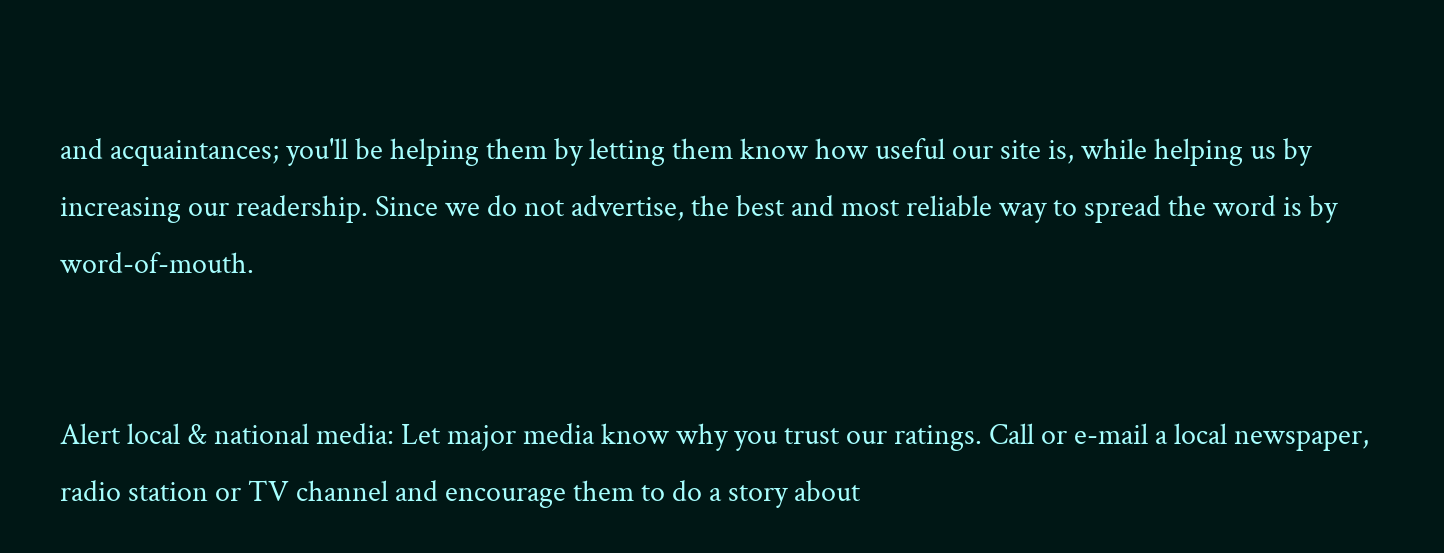and acquaintances; you'll be helping them by letting them know how useful our site is, while helping us by increasing our readership. Since we do not advertise, the best and most reliable way to spread the word is by word-of-mouth.


Alert local & national media: Let major media know why you trust our ratings. Call or e-mail a local newspaper, radio station or TV channel and encourage them to do a story about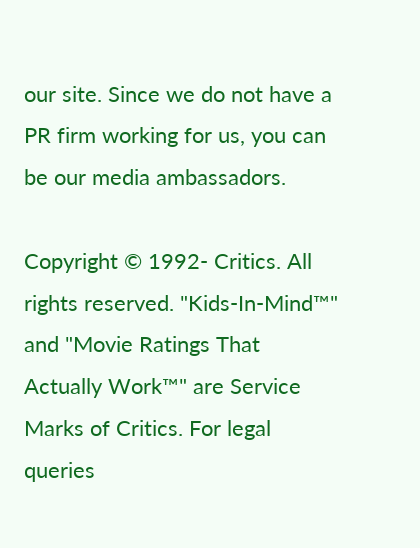our site. Since we do not have a PR firm working for us, you can be our media ambassadors.

Copyright © 1992- Critics. All rights reserved. "Kids-In-Mind™" and "Movie Ratings That Actually Work™" are Service Marks of Critics. For legal queries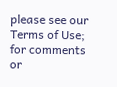please see our Terms of Use; for comments or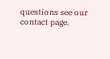questions see our contact page.